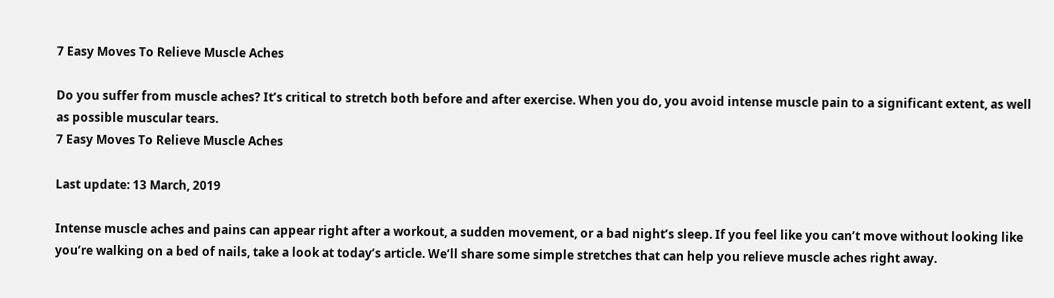7 Easy Moves To Relieve Muscle Aches

Do you suffer from muscle aches? It’s critical to stretch both before and after exercise. When you do, you avoid intense muscle pain to a significant extent, as well as possible muscular tears.
7 Easy Moves To Relieve Muscle Aches

Last update: 13 March, 2019

Intense muscle aches and pains can appear right after a workout, a sudden movement, or a bad night’s sleep. If you feel like you can’t move without looking like you’re walking on a bed of nails, take a look at today’s article. We’ll share some simple stretches that can help you relieve muscle aches right away.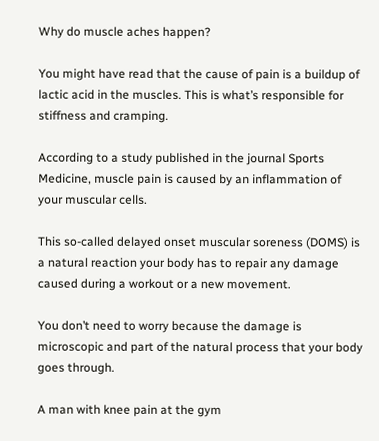Why do muscle aches happen?

You might have read that the cause of pain is a buildup of lactic acid in the muscles. This is what’s responsible for stiffness and cramping.

According to a study published in the journal Sports Medicine, muscle pain is caused by an inflammation of your muscular cells.

This so-called delayed onset muscular soreness (DOMS) is a natural reaction your body has to repair any damage caused during a workout or a new movement.

You don’t need to worry because the damage is microscopic and part of the natural process that your body goes through.

A man with knee pain at the gym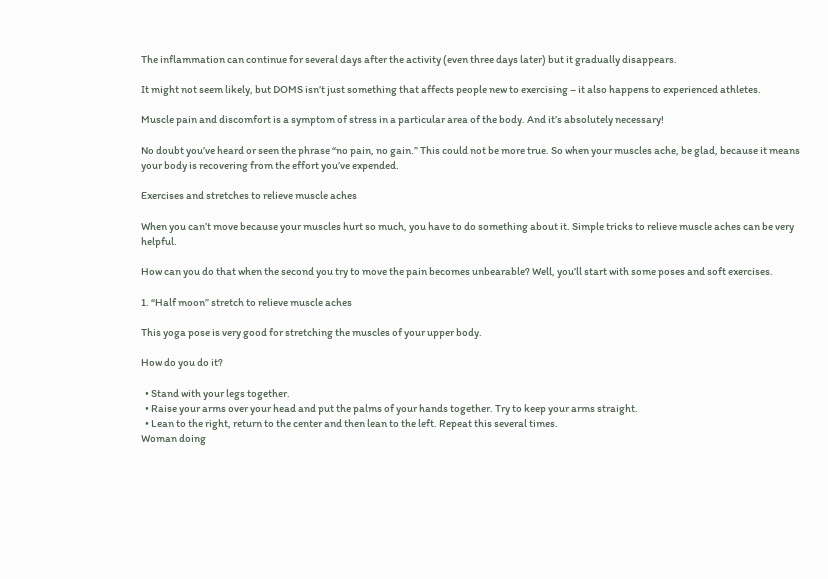The inflammation can continue for several days after the activity (even three days later) but it gradually disappears.

It might not seem likely, but DOMS isn’t just something that affects people new to exercising – it also happens to experienced athletes.

Muscle pain and discomfort is a symptom of stress in a particular area of the body. And it’s absolutely necessary!

No doubt you’ve heard or seen the phrase “no pain, no gain.” This could not be more true. So when your muscles ache, be glad, because it means your body is recovering from the effort you’ve expended.

Exercises and stretches to relieve muscle aches

When you can’t move because your muscles hurt so much, you have to do something about it. Simple tricks to relieve muscle aches can be very helpful.

How can you do that when the second you try to move the pain becomes unbearable? Well, you’ll start with some poses and soft exercises.

1. “Half moon” stretch to relieve muscle aches

This yoga pose is very good for stretching the muscles of your upper body.

How do you do it?

  • Stand with your legs together.
  • Raise your arms over your head and put the palms of your hands together. Try to keep your arms straight.
  • Lean to the right, return to the center and then lean to the left. Repeat this several times.
Woman doing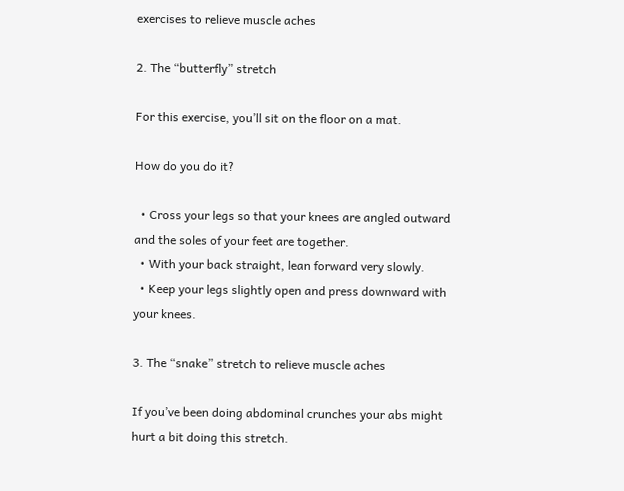exercises to relieve muscle aches

2. The “butterfly” stretch

For this exercise, you’ll sit on the floor on a mat.

How do you do it?

  • Cross your legs so that your knees are angled outward and the soles of your feet are together.
  • With your back straight, lean forward very slowly.
  • Keep your legs slightly open and press downward with your knees.

3. The “snake” stretch to relieve muscle aches

If you’ve been doing abdominal crunches your abs might hurt a bit doing this stretch.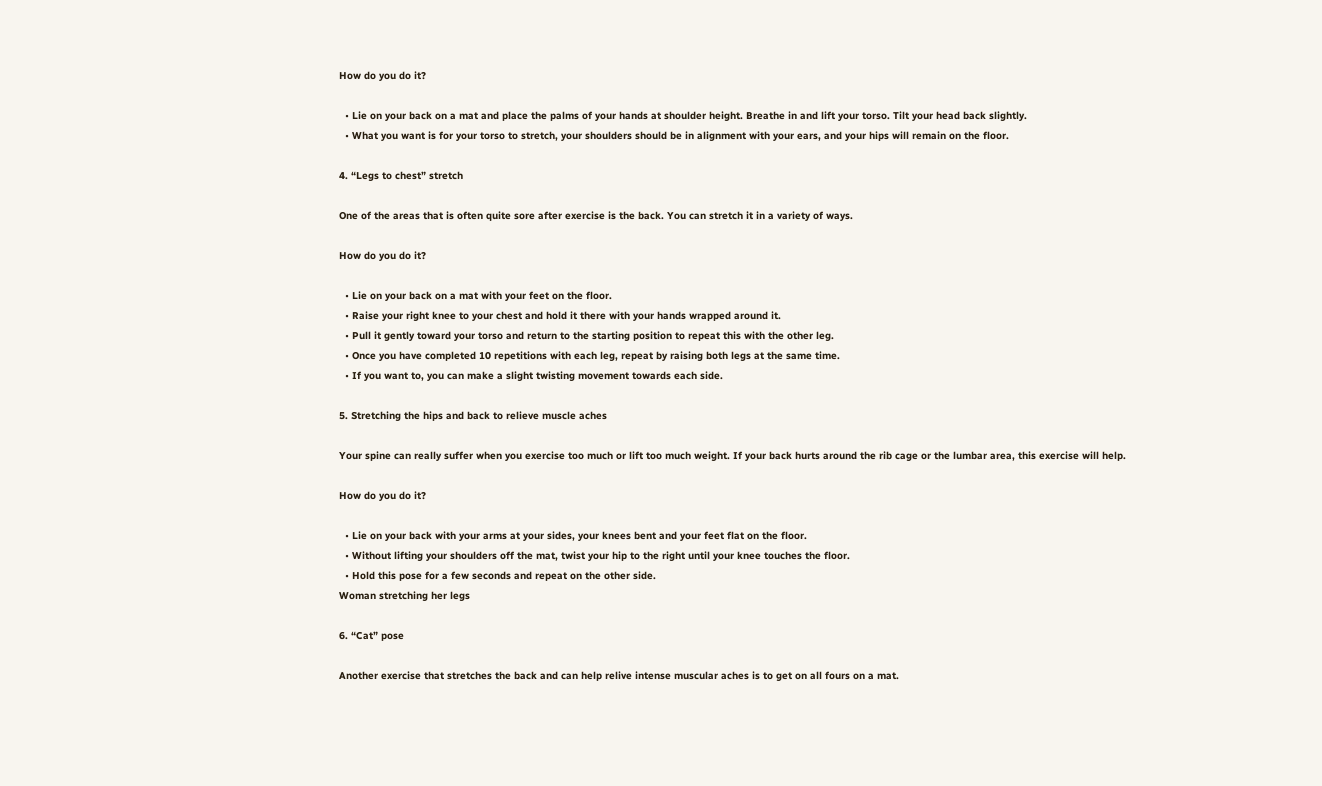How do you do it?

  • Lie on your back on a mat and place the palms of your hands at shoulder height. Breathe in and lift your torso. Tilt your head back slightly.
  • What you want is for your torso to stretch, your shoulders should be in alignment with your ears, and your hips will remain on the floor.

4. “Legs to chest” stretch

One of the areas that is often quite sore after exercise is the back. You can stretch it in a variety of ways.

How do you do it?

  • Lie on your back on a mat with your feet on the floor.
  • Raise your right knee to your chest and hold it there with your hands wrapped around it.
  • Pull it gently toward your torso and return to the starting position to repeat this with the other leg.
  • Once you have completed 10 repetitions with each leg, repeat by raising both legs at the same time.
  • If you want to, you can make a slight twisting movement towards each side.

5. Stretching the hips and back to relieve muscle aches

Your spine can really suffer when you exercise too much or lift too much weight. If your back hurts around the rib cage or the lumbar area, this exercise will help.

How do you do it?

  • Lie on your back with your arms at your sides, your knees bent and your feet flat on the floor.
  • Without lifting your shoulders off the mat, twist your hip to the right until your knee touches the floor.
  • Hold this pose for a few seconds and repeat on the other side.
Woman stretching her legs

6. “Cat” pose

Another exercise that stretches the back and can help relive intense muscular aches is to get on all fours on a mat.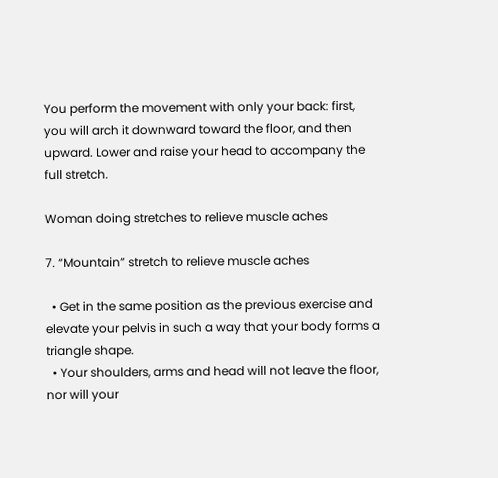You perform the movement with only your back: first, you will arch it downward toward the floor, and then upward. Lower and raise your head to accompany the full stretch.

Woman doing stretches to relieve muscle aches

7. “Mountain” stretch to relieve muscle aches

  • Get in the same position as the previous exercise and elevate your pelvis in such a way that your body forms a triangle shape.
  • Your shoulders, arms and head will not leave the floor, nor will your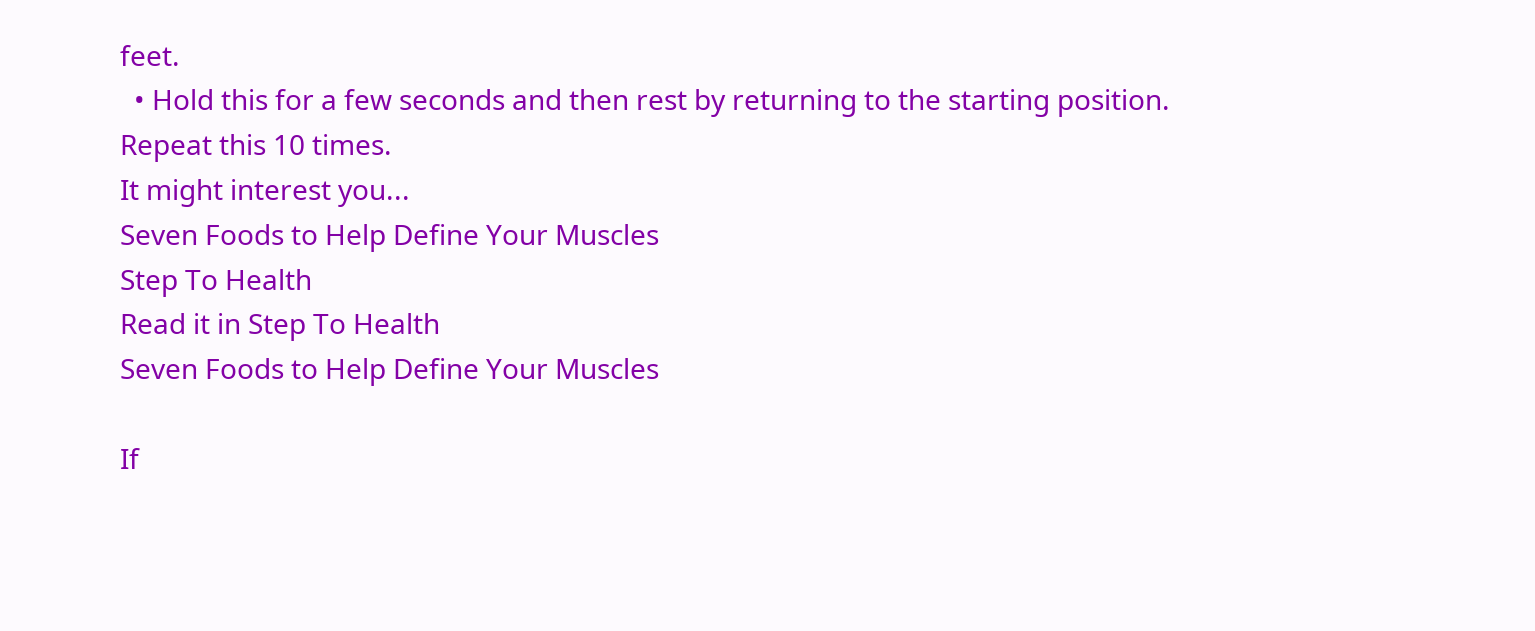feet.
  • Hold this for a few seconds and then rest by returning to the starting position. Repeat this 10 times.
It might interest you...
Seven Foods to Help Define Your Muscles
Step To Health
Read it in Step To Health
Seven Foods to Help Define Your Muscles

If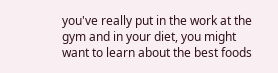you've really put in the work at the gym and in your diet, you might want to learn about the best foods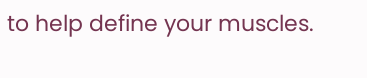to help define your muscles.